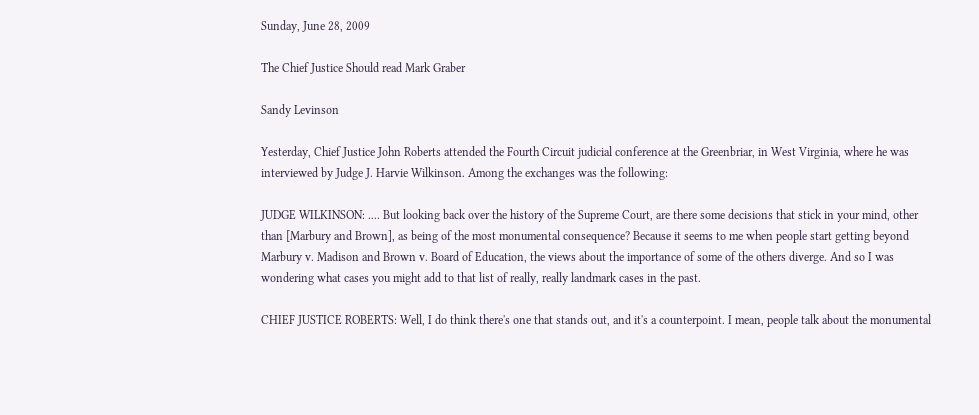Sunday, June 28, 2009

The Chief Justice Should read Mark Graber

Sandy Levinson

Yesterday, Chief Justice John Roberts attended the Fourth Circuit judicial conference at the Greenbriar, in West Virginia, where he was interviewed by Judge J. Harvie Wilkinson. Among the exchanges was the following:

JUDGE WILKINSON: .... But looking back over the history of the Supreme Court, are there some decisions that stick in your mind, other than [Marbury and Brown], as being of the most monumental consequence? Because it seems to me when people start getting beyond Marbury v. Madison and Brown v. Board of Education, the views about the importance of some of the others diverge. And so I was wondering what cases you might add to that list of really, really landmark cases in the past.

CHIEF JUSTICE ROBERTS: Well, I do think there's one that stands out, and it's a counterpoint. I mean, people talk about the monumental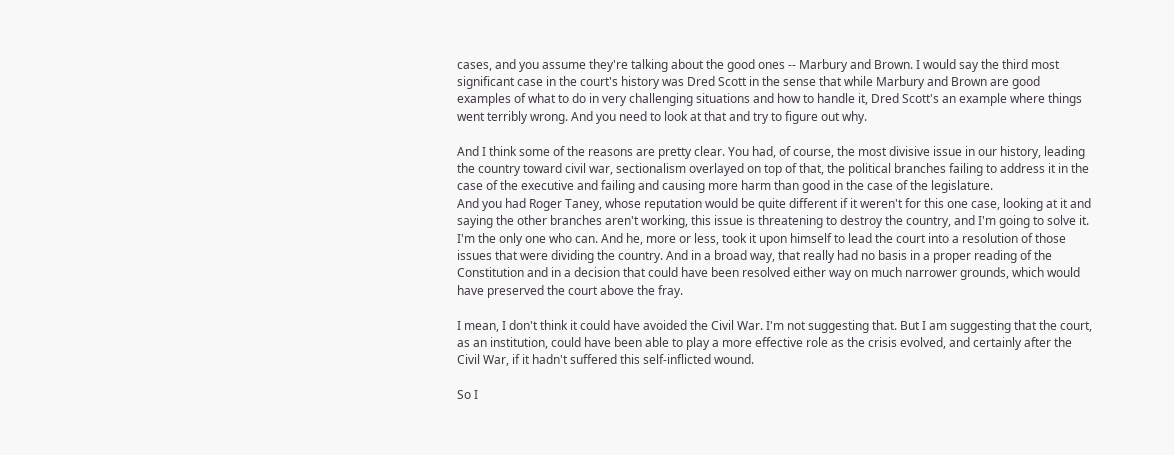cases, and you assume they're talking about the good ones -- Marbury and Brown. I would say the third most significant case in the court's history was Dred Scott in the sense that while Marbury and Brown are good examples of what to do in very challenging situations and how to handle it, Dred Scott's an example where things went terribly wrong. And you need to look at that and try to figure out why.

And I think some of the reasons are pretty clear. You had, of course, the most divisive issue in our history, leading the country toward civil war, sectionalism overlayed on top of that, the political branches failing to address it in the case of the executive and failing and causing more harm than good in the case of the legislature.
And you had Roger Taney, whose reputation would be quite different if it weren't for this one case, looking at it and saying the other branches aren't working, this issue is threatening to destroy the country, and I'm going to solve it. I'm the only one who can. And he, more or less, took it upon himself to lead the court into a resolution of those issues that were dividing the country. And in a broad way, that really had no basis in a proper reading of the Constitution and in a decision that could have been resolved either way on much narrower grounds, which would have preserved the court above the fray.

I mean, I don't think it could have avoided the Civil War. I'm not suggesting that. But I am suggesting that the court, as an institution, could have been able to play a more effective role as the crisis evolved, and certainly after the Civil War, if it hadn't suffered this self-inflicted wound.

So I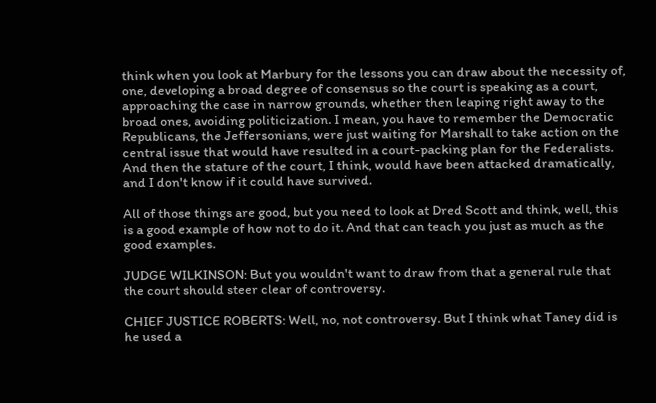think when you look at Marbury for the lessons you can draw about the necessity of, one, developing a broad degree of consensus so the court is speaking as a court, approaching the case in narrow grounds, whether then leaping right away to the broad ones, avoiding politicization. I mean, you have to remember the Democratic Republicans, the Jeffersonians, were just waiting for Marshall to take action on the central issue that would have resulted in a court-packing plan for the Federalists. And then the stature of the court, I think, would have been attacked dramatically, and I don't know if it could have survived.

All of those things are good, but you need to look at Dred Scott and think, well, this is a good example of how not to do it. And that can teach you just as much as the good examples.

JUDGE WILKINSON: But you wouldn't want to draw from that a general rule that the court should steer clear of controversy.

CHIEF JUSTICE ROBERTS: Well, no, not controversy. But I think what Taney did is he used a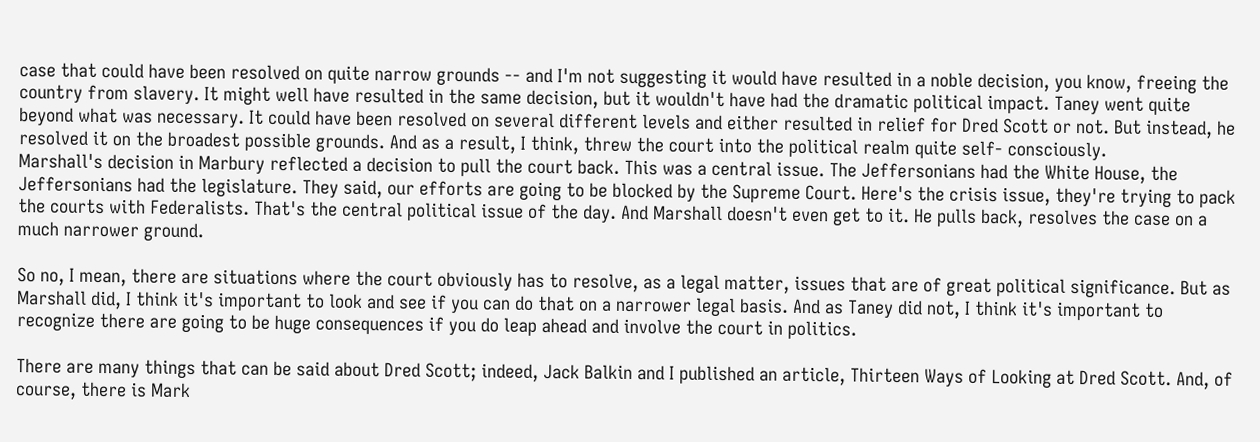case that could have been resolved on quite narrow grounds -- and I'm not suggesting it would have resulted in a noble decision, you know, freeing the country from slavery. It might well have resulted in the same decision, but it wouldn't have had the dramatic political impact. Taney went quite beyond what was necessary. It could have been resolved on several different levels and either resulted in relief for Dred Scott or not. But instead, he resolved it on the broadest possible grounds. And as a result, I think, threw the court into the political realm quite self- consciously.
Marshall's decision in Marbury reflected a decision to pull the court back. This was a central issue. The Jeffersonians had the White House, the Jeffersonians had the legislature. They said, our efforts are going to be blocked by the Supreme Court. Here's the crisis issue, they're trying to pack the courts with Federalists. That's the central political issue of the day. And Marshall doesn't even get to it. He pulls back, resolves the case on a much narrower ground.

So no, I mean, there are situations where the court obviously has to resolve, as a legal matter, issues that are of great political significance. But as Marshall did, I think it's important to look and see if you can do that on a narrower legal basis. And as Taney did not, I think it's important to recognize there are going to be huge consequences if you do leap ahead and involve the court in politics.

There are many things that can be said about Dred Scott; indeed, Jack Balkin and I published an article, Thirteen Ways of Looking at Dred Scott. And, of course, there is Mark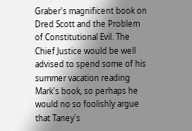Graber's magnificent book on Dred Scott and the Problem of Constitutional Evil. The Chief Justice would be well advised to spend some of his summer vacation reading Mark's book, so perhaps he would no so foolishly argue that Taney's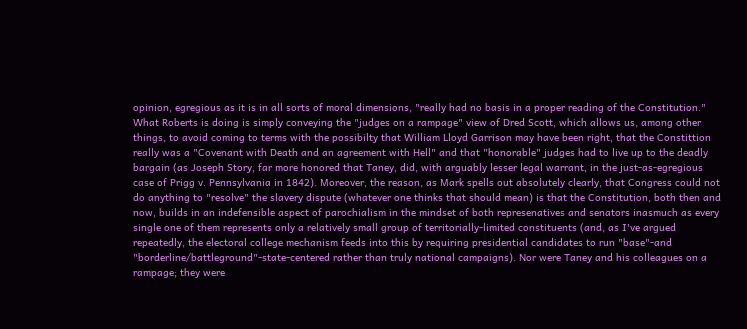opinion, egregious as it is in all sorts of moral dimensions, "really had no basis in a proper reading of the Constitution." What Roberts is doing is simply conveying the "judges on a rampage" view of Dred Scott, which allows us, among other things, to avoid coming to terms with the possibilty that William Lloyd Garrison may have been right, that the Constittion really was a "Covenant with Death and an agreement with Hell" and that "honorable" judges had to live up to the deadly bargain (as Joseph Story, far more honored that Taney, did, with arguably lesser legal warrant, in the just-as-egregious case of Prigg v. Pennsylvania in 1842). Moreover, the reason, as Mark spells out absolutely clearly, that Congress could not do anything to "resolve" the slavery dispute (whatever one thinks that should mean) is that the Constitution, both then and now, builds in an indefensible aspect of parochialism in the mindset of both represenatives and senators inasmuch as every single one of them represents only a relatively small group of territorially-limited constituents (and, as I've argued repeatedly, the electoral college mechanism feeds into this by requiring presidential candidates to run "base"-and "borderline/battleground"-state-centered rather than truly national campaigns). Nor were Taney and his colleagues on a rampage; they were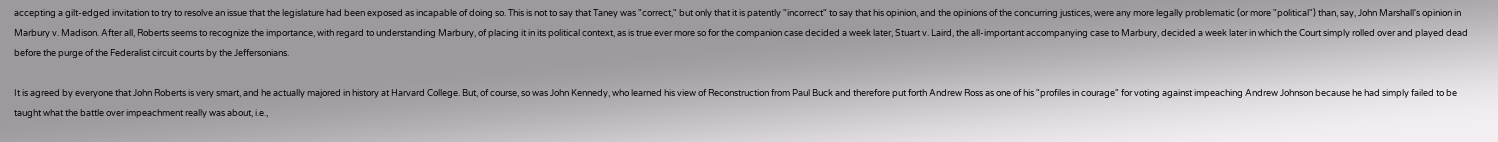accepting a gilt-edged invitation to try to resolve an issue that the legislature had been exposed as incapable of doing so. This is not to say that Taney was "correct," but only that it is patently "incorrect" to say that his opinion, and the opinions of the concurring justices, were any more legally problematic (or more "political") than, say, John Marshall's opinion in Marbury v. Madison. After all, Roberts seems to recognize the importance, with regard to understanding Marbury, of placing it in its political context, as is true ever more so for the companion case decided a week later, Stuart v. Laird, the all-important accompanying case to Marbury, decided a week later in which the Court simply rolled over and played dead before the purge of the Federalist circuit courts by the Jeffersonians.

It is agreed by everyone that John Roberts is very smart, and he actually majored in history at Harvard College. But, of course, so was John Kennedy, who learned his view of Reconstruction from Paul Buck and therefore put forth Andrew Ross as one of his "profiles in courage" for voting against impeaching Andrew Johnson because he had simply failed to be taught what the battle over impeachment really was about, i.e.,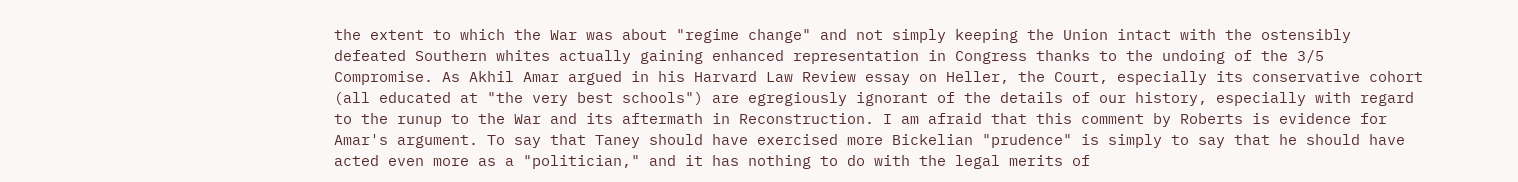the extent to which the War was about "regime change" and not simply keeping the Union intact with the ostensibly defeated Southern whites actually gaining enhanced representation in Congress thanks to the undoing of the 3/5 Compromise. As Akhil Amar argued in his Harvard Law Review essay on Heller, the Court, especially its conservative cohort (all educated at "the very best schools") are egregiously ignorant of the details of our history, especially with regard to the runup to the War and its aftermath in Reconstruction. I am afraid that this comment by Roberts is evidence for Amar's argument. To say that Taney should have exercised more Bickelian "prudence" is simply to say that he should have acted even more as a "politician," and it has nothing to do with the legal merits of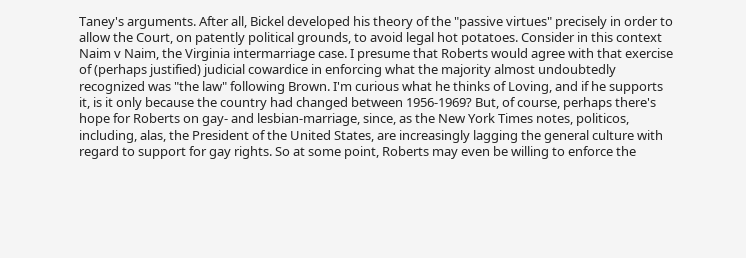Taney's arguments. After all, Bickel developed his theory of the "passive virtues" precisely in order to allow the Court, on patently political grounds, to avoid legal hot potatoes. Consider in this context Naim v Naim, the Virginia intermarriage case. I presume that Roberts would agree with that exercise of (perhaps justified) judicial cowardice in enforcing what the majority almost undoubtedly recognized was "the law" following Brown. I'm curious what he thinks of Loving, and if he supports it, is it only because the country had changed between 1956-1969? But, of course, perhaps there's hope for Roberts on gay- and lesbian-marriage, since, as the New York Times notes, politicos, including, alas, the President of the United States, are increasingly lagging the general culture with regard to support for gay rights. So at some point, Roberts may even be willing to enforce the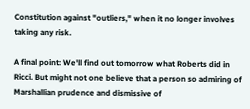Constitution against "outliers," when it no longer involves taking any risk.

A final point: We'll find out tomorrow what Roberts did in Ricci. But might not one believe that a person so admiring of Marshallian prudence and dismissive of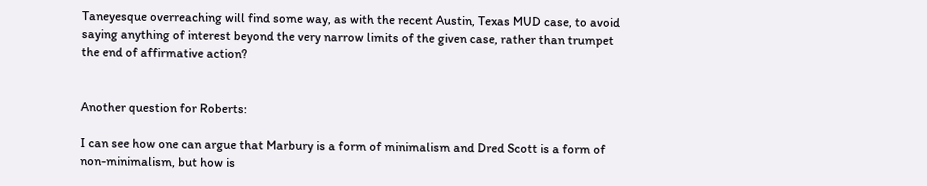Taneyesque overreaching will find some way, as with the recent Austin, Texas MUD case, to avoid saying anything of interest beyond the very narrow limits of the given case, rather than trumpet the end of affirmative action?


Another question for Roberts:

I can see how one can argue that Marbury is a form of minimalism and Dred Scott is a form of non-minimalism, but how is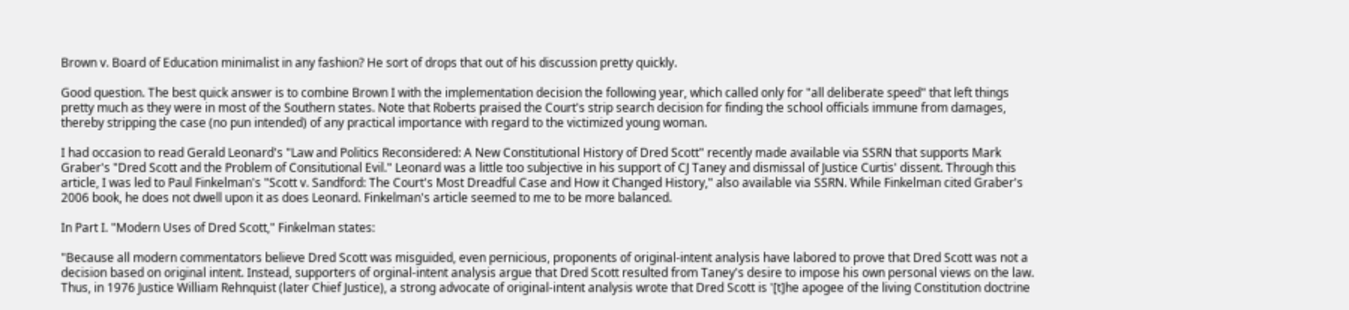Brown v. Board of Education minimalist in any fashion? He sort of drops that out of his discussion pretty quickly.

Good question. The best quick answer is to combine Brown I with the implementation decision the following year, which called only for "all deliberate speed" that left things pretty much as they were in most of the Southern states. Note that Roberts praised the Court's strip search decision for finding the school officials immune from damages, thereby stripping the case (no pun intended) of any practical importance with regard to the victimized young woman.

I had occasion to read Gerald Leonard's "Law and Politics Reconsidered: A New Constitutional History of Dred Scott" recently made available via SSRN that supports Mark Graber's "Dred Scott and the Problem of Consitutional Evil." Leonard was a little too subjective in his support of CJ Taney and dismissal of Justice Curtis' dissent. Through this article, I was led to Paul Finkelman's "Scott v. Sandford: The Court's Most Dreadful Case and How it Changed History," also available via SSRN. While Finkelman cited Graber's 2006 book, he does not dwell upon it as does Leonard. Finkelman's article seemed to me to be more balanced.

In Part I. "Modern Uses of Dred Scott," Finkelman states:

"Because all modern commentators believe Dred Scott was misguided, even pernicious, proponents of original-intent analysis have labored to prove that Dred Scott was not a decision based on original intent. Instead, supporters of orginal-intent analysis argue that Dred Scott resulted from Taney's desire to impose his own personal views on the law. Thus, in 1976 Justice William Rehnquist (later Chief Justice), a strong advocate of original-intent analysis wrote that Dred Scott is '[t]he apogee of the living Constitution doctrine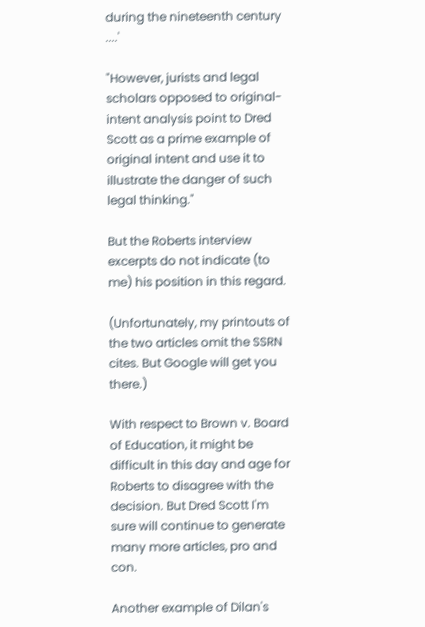during the nineteenth century ....'

"However, jurists and legal scholars opposed to original-intent analysis point to Dred Scott as a prime example of original intent and use it to illustrate the danger of such legal thinking."

But the Roberts interview excerpts do not indicate (to me) his position in this regard.

(Unfortunately, my printouts of the two articles omit the SSRN cites. But Google will get you there.)

With respect to Brown v. Board of Education, it might be difficult in this day and age for Roberts to disagree with the decision. But Dred Scott I'm sure will continue to generate many more articles, pro and con.

Another example of Dilan's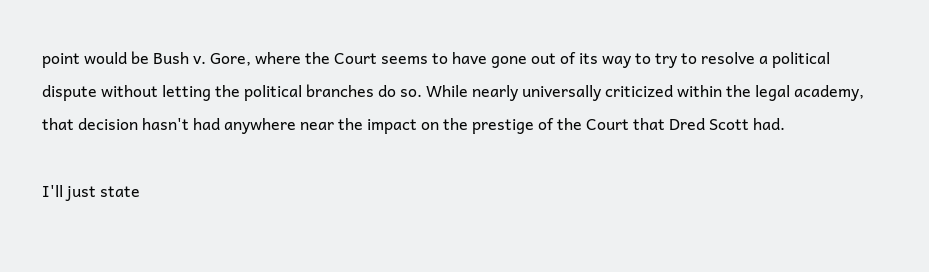point would be Bush v. Gore, where the Court seems to have gone out of its way to try to resolve a political dispute without letting the political branches do so. While nearly universally criticized within the legal academy, that decision hasn't had anywhere near the impact on the prestige of the Court that Dred Scott had.

I'll just state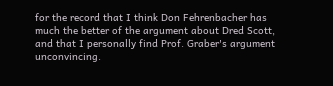for the record that I think Don Fehrenbacher has much the better of the argument about Dred Scott, and that I personally find Prof. Graber's argument unconvincing.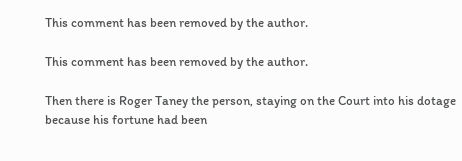This comment has been removed by the author.

This comment has been removed by the author.

Then there is Roger Taney the person, staying on the Court into his dotage because his fortune had been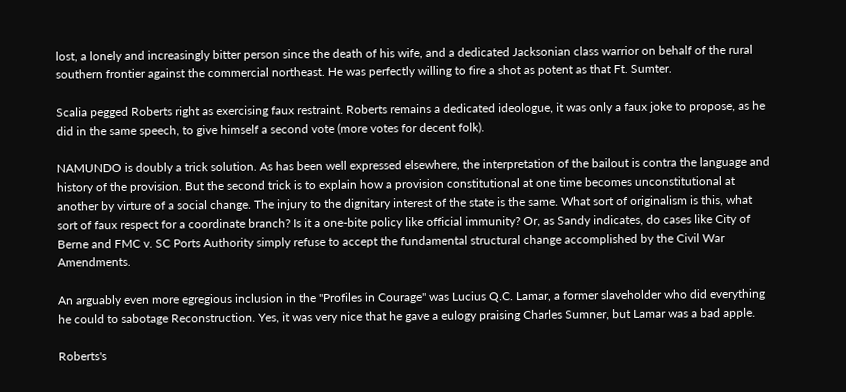lost, a lonely and increasingly bitter person since the death of his wife, and a dedicated Jacksonian class warrior on behalf of the rural southern frontier against the commercial northeast. He was perfectly willing to fire a shot as potent as that Ft. Sumter.

Scalia pegged Roberts right as exercising faux restraint. Roberts remains a dedicated ideologue, it was only a faux joke to propose, as he did in the same speech, to give himself a second vote (more votes for decent folk).

NAMUNDO is doubly a trick solution. As has been well expressed elsewhere, the interpretation of the bailout is contra the language and history of the provision. But the second trick is to explain how a provision constitutional at one time becomes unconstitutional at another by virture of a social change. The injury to the dignitary interest of the state is the same. What sort of originalism is this, what sort of faux respect for a coordinate branch? Is it a one-bite policy like official immunity? Or, as Sandy indicates, do cases like City of Berne and FMC v. SC Ports Authority simply refuse to accept the fundamental structural change accomplished by the Civil War Amendments.

An arguably even more egregious inclusion in the "Profiles in Courage" was Lucius Q.C. Lamar, a former slaveholder who did everything he could to sabotage Reconstruction. Yes, it was very nice that he gave a eulogy praising Charles Sumner, but Lamar was a bad apple.

Roberts's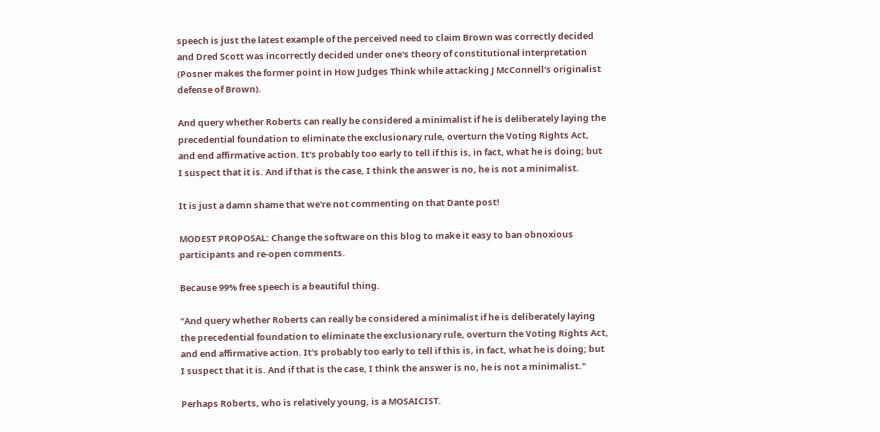speech is just the latest example of the perceived need to claim Brown was correctly decided and Dred Scott was incorrectly decided under one's theory of constitutional interpretation (Posner makes the former point in How Judges Think while attacking J McConnell's originalist defense of Brown).

And query whether Roberts can really be considered a minimalist if he is deliberately laying the precedential foundation to eliminate the exclusionary rule, overturn the Voting Rights Act, and end affirmative action. It's probably too early to tell if this is, in fact, what he is doing; but I suspect that it is. And if that is the case, I think the answer is no, he is not a minimalist.

It is just a damn shame that we're not commenting on that Dante post!

MODEST PROPOSAL: Change the software on this blog to make it easy to ban obnoxious participants and re-open comments.

Because 99% free speech is a beautiful thing.

"And query whether Roberts can really be considered a minimalist if he is deliberately laying the precedential foundation to eliminate the exclusionary rule, overturn the Voting Rights Act, and end affirmative action. It's probably too early to tell if this is, in fact, what he is doing; but I suspect that it is. And if that is the case, I think the answer is no, he is not a minimalist."

Perhaps Roberts, who is relatively young, is a MOSAICIST.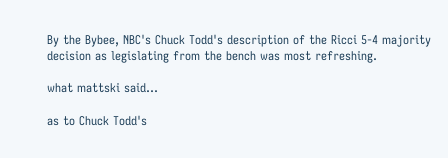By the Bybee, NBC's Chuck Todd's description of the Ricci 5-4 majority decision as legislating from the bench was most refreshing.

what mattski said...

as to Chuck Todd's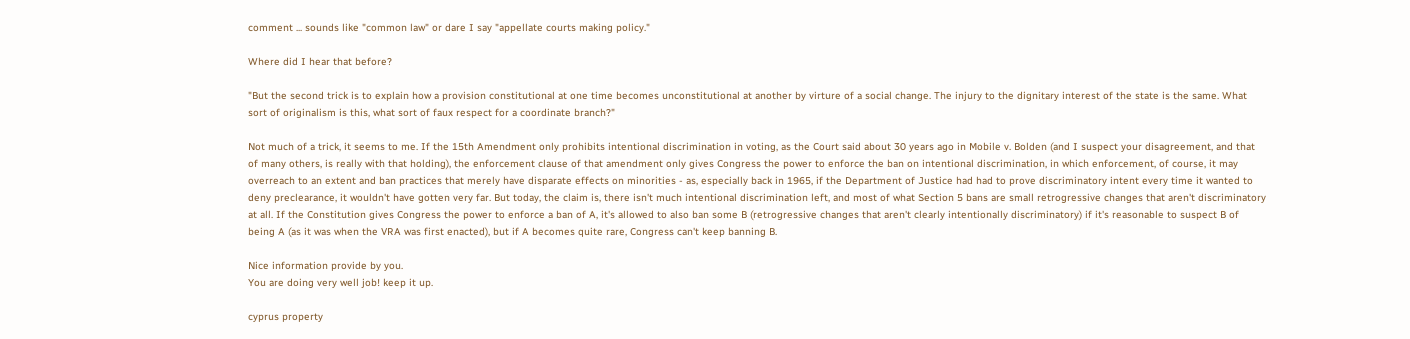comment ... sounds like "common law" or dare I say "appellate courts making policy."

Where did I hear that before?

"But the second trick is to explain how a provision constitutional at one time becomes unconstitutional at another by virture of a social change. The injury to the dignitary interest of the state is the same. What sort of originalism is this, what sort of faux respect for a coordinate branch?"

Not much of a trick, it seems to me. If the 15th Amendment only prohibits intentional discrimination in voting, as the Court said about 30 years ago in Mobile v. Bolden (and I suspect your disagreement, and that of many others, is really with that holding), the enforcement clause of that amendment only gives Congress the power to enforce the ban on intentional discrimination, in which enforcement, of course, it may overreach to an extent and ban practices that merely have disparate effects on minorities - as, especially back in 1965, if the Department of Justice had had to prove discriminatory intent every time it wanted to deny preclearance, it wouldn't have gotten very far. But today, the claim is, there isn't much intentional discrimination left, and most of what Section 5 bans are small retrogressive changes that aren't discriminatory at all. If the Constitution gives Congress the power to enforce a ban of A, it's allowed to also ban some B (retrogressive changes that aren't clearly intentionally discriminatory) if it's reasonable to suspect B of being A (as it was when the VRA was first enacted), but if A becomes quite rare, Congress can't keep banning B.

Nice information provide by you.
You are doing very well job! keep it up.

cyprus property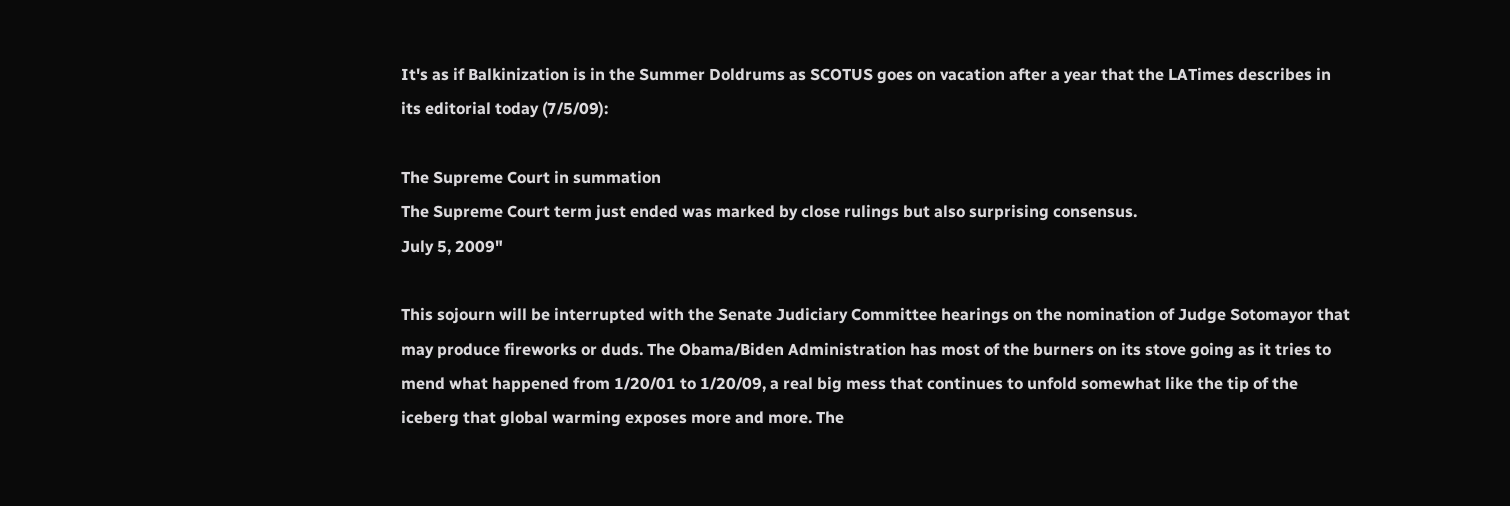It's as if Balkinization is in the Summer Doldrums as SCOTUS goes on vacation after a year that the LATimes describes in its editorial today (7/5/09):

The Supreme Court in summation
The Supreme Court term just ended was marked by close rulings but also surprising consensus.
July 5, 2009"

This sojourn will be interrupted with the Senate Judiciary Committee hearings on the nomination of Judge Sotomayor that may produce fireworks or duds. The Obama/Biden Administration has most of the burners on its stove going as it tries to mend what happened from 1/20/01 to 1/20/09, a real big mess that continues to unfold somewhat like the tip of the iceberg that global warming exposes more and more. The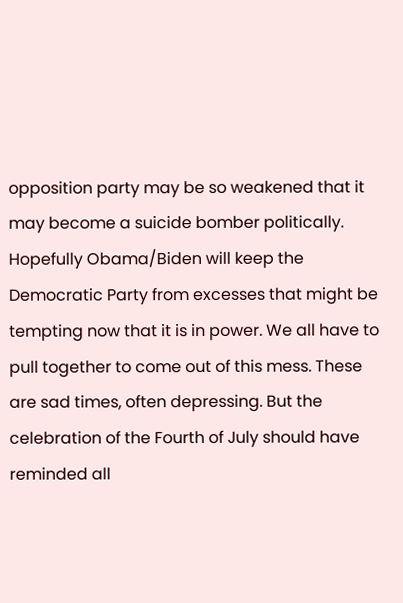opposition party may be so weakened that it may become a suicide bomber politically. Hopefully Obama/Biden will keep the Democratic Party from excesses that might be tempting now that it is in power. We all have to pull together to come out of this mess. These are sad times, often depressing. But the celebration of the Fourth of July should have reminded all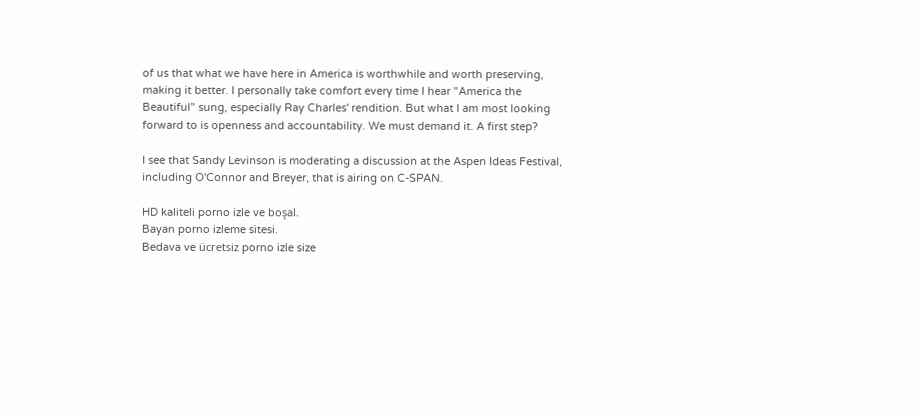of us that what we have here in America is worthwhile and worth preserving, making it better. I personally take comfort every time I hear "America the Beautiful" sung, especially Ray Charles' rendition. But what I am most looking forward to is openness and accountability. We must demand it. A first step?

I see that Sandy Levinson is moderating a discussion at the Aspen Ideas Festival, including O'Connor and Breyer, that is airing on C-SPAN.

HD kaliteli porno izle ve boşal.
Bayan porno izleme sitesi.
Bedava ve ücretsiz porno izle size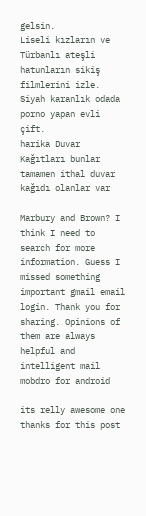gelsin.
Liseli kızların ve Türbanlı ateşli hatunların sikiş filmlerini izle.
Siyah karanlık odada porno yapan evli çift.
harika Duvar Kağıtları bunlar
tamamen ithal duvar kağıdı olanlar var

Marbury and Brown? I think I need to search for more information. Guess I missed something important gmail email login. Thank you for sharing. Opinions of them are always helpful and intelligent mail
mobdro for android

its relly awesome one thanks for this post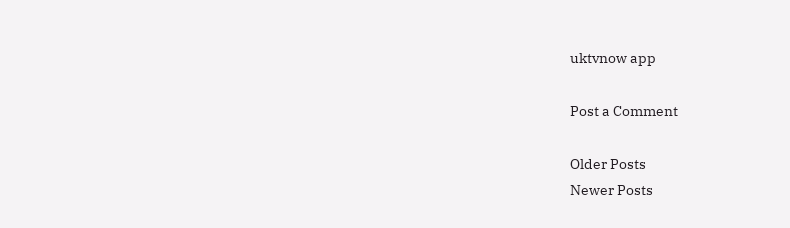uktvnow app

Post a Comment

Older Posts
Newer Posts